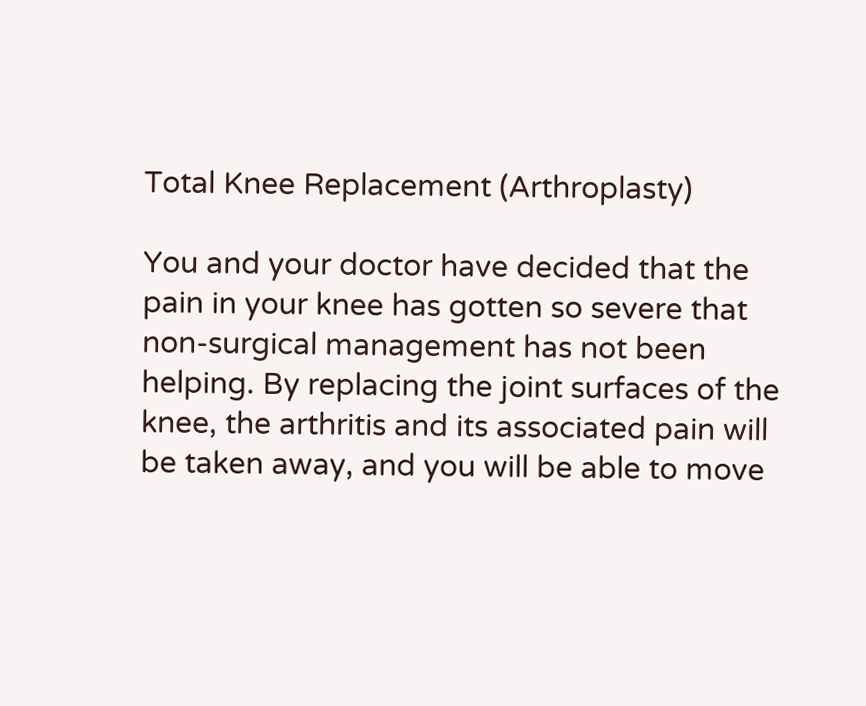Total Knee Replacement (Arthroplasty)

You and your doctor have decided that the pain in your knee has gotten so severe that non-surgical management has not been helping. By replacing the joint surfaces of the knee, the arthritis and its associated pain will be taken away, and you will be able to move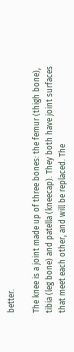better.

The knee is a joint made up of three bones: the femur (thigh bone), tibia (leg bone) and patella (kneecap). They both have joint surfaces that meet each other, and will be replaced. The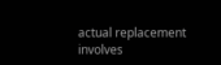actual replacement involves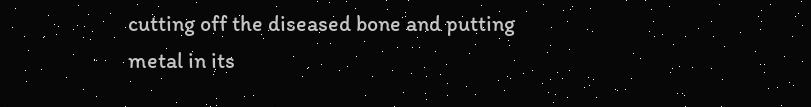cutting off the diseased bone and putting metal in its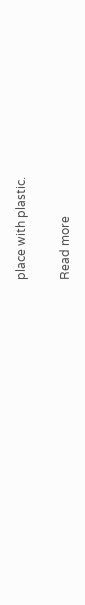place with plastic.

Read more